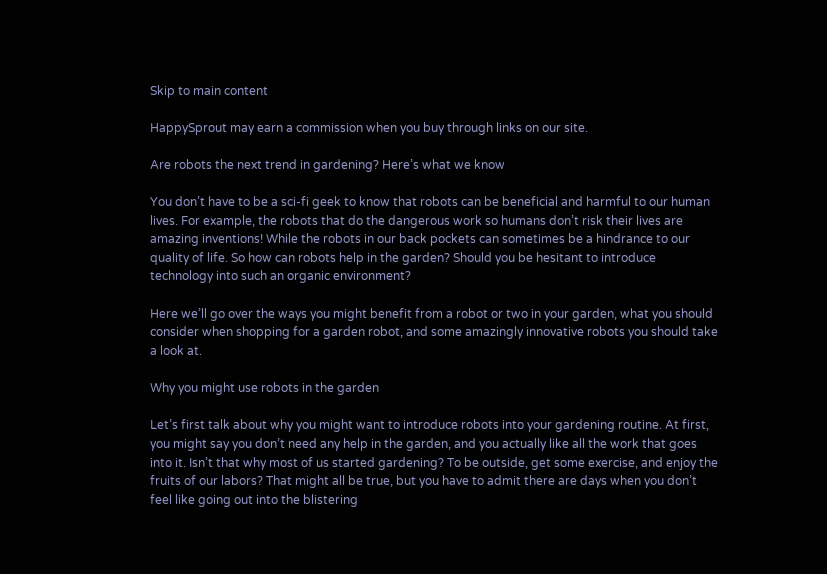Skip to main content

HappySprout may earn a commission when you buy through links on our site.

Are robots the next trend in gardening? Here’s what we know

You don’t have to be a sci-fi geek to know that robots can be beneficial and harmful to our human lives. For example, the robots that do the dangerous work so humans don’t risk their lives are amazing inventions! While the robots in our back pockets can sometimes be a hindrance to our quality of life. So how can robots help in the garden? Should you be hesitant to introduce technology into such an organic environment?

Here we’ll go over the ways you might benefit from a robot or two in your garden, what you should consider when shopping for a garden robot, and some amazingly innovative robots you should take a look at.

Why you might use robots in the garden

Let’s first talk about why you might want to introduce robots into your gardening routine. At first, you might say you don’t need any help in the garden, and you actually like all the work that goes into it. Isn’t that why most of us started gardening? To be outside, get some exercise, and enjoy the fruits of our labors? That might all be true, but you have to admit there are days when you don’t feel like going out into the blistering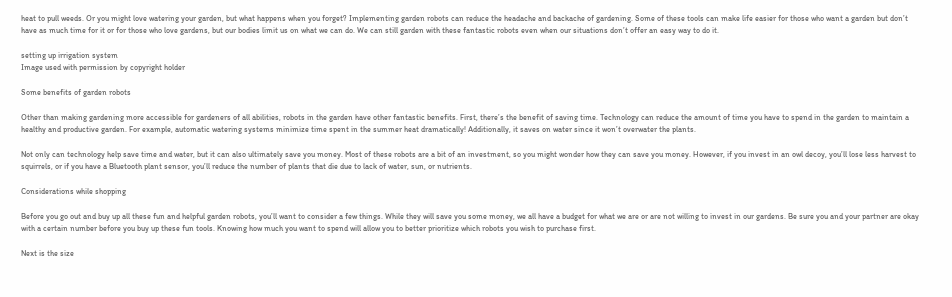heat to pull weeds. Or you might love watering your garden, but what happens when you forget? Implementing garden robots can reduce the headache and backache of gardening. Some of these tools can make life easier for those who want a garden but don’t have as much time for it or for those who love gardens, but our bodies limit us on what we can do. We can still garden with these fantastic robots even when our situations don’t offer an easy way to do it.

setting up irrigation system
Image used with permission by copyright holder

Some benefits of garden robots

Other than making gardening more accessible for gardeners of all abilities, robots in the garden have other fantastic benefits. First, there’s the benefit of saving time. Technology can reduce the amount of time you have to spend in the garden to maintain a healthy and productive garden. For example, automatic watering systems minimize time spent in the summer heat dramatically! Additionally, it saves on water since it won’t overwater the plants.

Not only can technology help save time and water, but it can also ultimately save you money. Most of these robots are a bit of an investment, so you might wonder how they can save you money. However, if you invest in an owl decoy, you’ll lose less harvest to squirrels, or if you have a Bluetooth plant sensor, you’ll reduce the number of plants that die due to lack of water, sun, or nutrients.

Considerations while shopping

Before you go out and buy up all these fun and helpful garden robots, you’ll want to consider a few things. While they will save you some money, we all have a budget for what we are or are not willing to invest in our gardens. Be sure you and your partner are okay with a certain number before you buy up these fun tools. Knowing how much you want to spend will allow you to better prioritize which robots you wish to purchase first.

Next is the size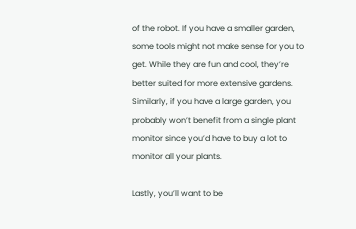of the robot. If you have a smaller garden, some tools might not make sense for you to get. While they are fun and cool, they’re better suited for more extensive gardens. Similarly, if you have a large garden, you probably won’t benefit from a single plant monitor since you’d have to buy a lot to monitor all your plants.

Lastly, you’ll want to be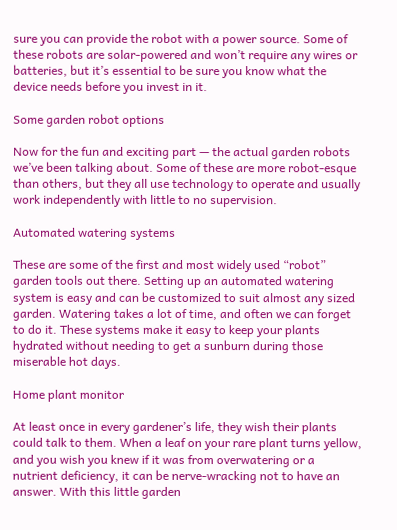sure you can provide the robot with a power source. Some of these robots are solar-powered and won’t require any wires or batteries, but it’s essential to be sure you know what the device needs before you invest in it.

Some garden robot options

Now for the fun and exciting part — the actual garden robots we’ve been talking about. Some of these are more robot-esque than others, but they all use technology to operate and usually work independently with little to no supervision.

Automated watering systems

These are some of the first and most widely used “robot” garden tools out there. Setting up an automated watering system is easy and can be customized to suit almost any sized garden. Watering takes a lot of time, and often we can forget to do it. These systems make it easy to keep your plants hydrated without needing to get a sunburn during those miserable hot days.

Home plant monitor

At least once in every gardener’s life, they wish their plants could talk to them. When a leaf on your rare plant turns yellow, and you wish you knew if it was from overwatering or a nutrient deficiency, it can be nerve-wracking not to have an answer. With this little garden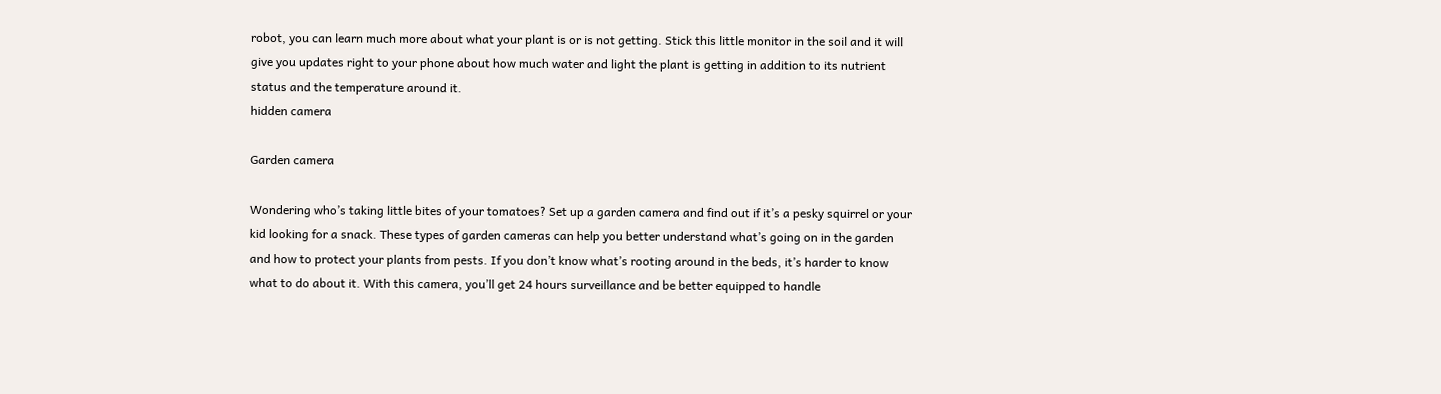robot, you can learn much more about what your plant is or is not getting. Stick this little monitor in the soil and it will give you updates right to your phone about how much water and light the plant is getting in addition to its nutrient status and the temperature around it.
hidden camera

Garden camera

Wondering who’s taking little bites of your tomatoes? Set up a garden camera and find out if it’s a pesky squirrel or your kid looking for a snack. These types of garden cameras can help you better understand what’s going on in the garden and how to protect your plants from pests. If you don’t know what’s rooting around in the beds, it’s harder to know what to do about it. With this camera, you’ll get 24 hours surveillance and be better equipped to handle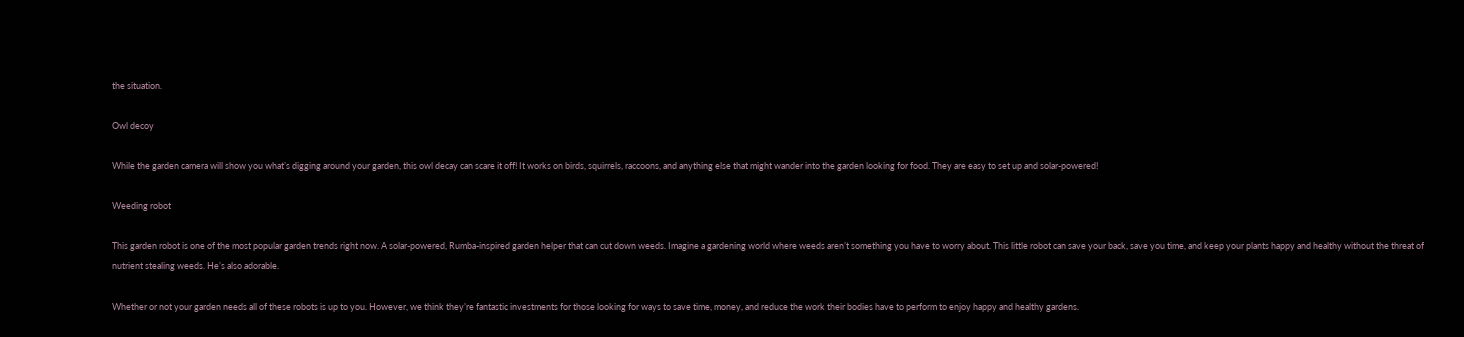the situation.

Owl decoy

While the garden camera will show you what’s digging around your garden, this owl decay can scare it off! It works on birds, squirrels, raccoons, and anything else that might wander into the garden looking for food. They are easy to set up and solar-powered!

Weeding robot

This garden robot is one of the most popular garden trends right now. A solar-powered, Rumba-inspired garden helper that can cut down weeds. Imagine a gardening world where weeds aren’t something you have to worry about. This little robot can save your back, save you time, and keep your plants happy and healthy without the threat of nutrient stealing weeds. He’s also adorable.

Whether or not your garden needs all of these robots is up to you. However, we think they’re fantastic investments for those looking for ways to save time, money, and reduce the work their bodies have to perform to enjoy happy and healthy gardens.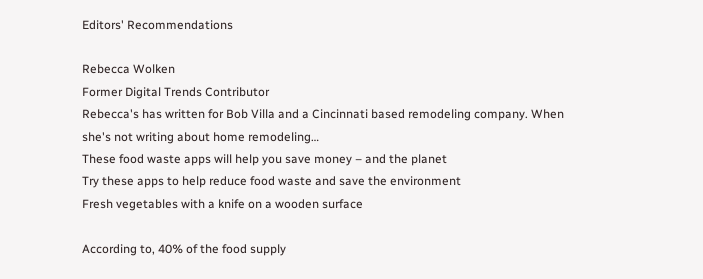Editors' Recommendations

Rebecca Wolken
Former Digital Trends Contributor
Rebecca's has written for Bob Villa and a Cincinnati based remodeling company. When she's not writing about home remodeling…
These food waste apps will help you save money – and the planet
Try these apps to help reduce food waste and save the environment
Fresh vegetables with a knife on a wooden surface

According to, 40% of the food supply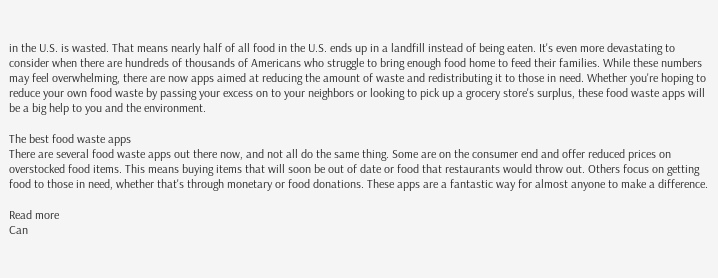in the U.S. is wasted. That means nearly half of all food in the U.S. ends up in a landfill instead of being eaten. It's even more devastating to consider when there are hundreds of thousands of Americans who struggle to bring enough food home to feed their families. While these numbers may feel overwhelming, there are now apps aimed at reducing the amount of waste and redistributing it to those in need. Whether you're hoping to reduce your own food waste by passing your excess on to your neighbors or looking to pick up a grocery store's surplus, these food waste apps will be a big help to you and the environment.

The best food waste apps
There are several food waste apps out there now, and not all do the same thing. Some are on the consumer end and offer reduced prices on overstocked food items. This means buying items that will soon be out of date or food that restaurants would throw out. Others focus on getting food to those in need, whether that's through monetary or food donations. These apps are a fantastic way for almost anyone to make a difference.

Read more
Can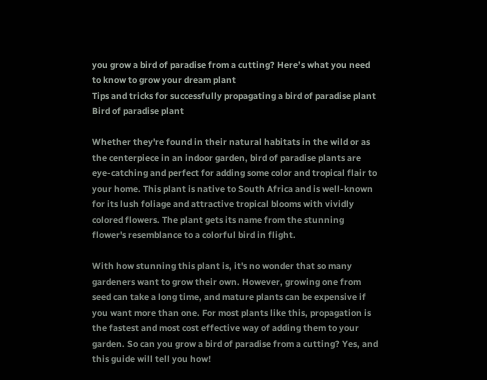you grow a bird of paradise from a cutting? Here’s what you need to know to grow your dream plant
Tips and tricks for successfully propagating a bird of paradise plant
Bird of paradise plant

Whether they're found in their natural habitats in the wild or as the centerpiece in an indoor garden, bird of paradise plants are eye-catching and perfect for adding some color and tropical flair to your home. This plant is native to South Africa and is well-known for its lush foliage and attractive tropical blooms with vividly colored flowers. The plant gets its name from the stunning flower's resemblance to a colorful bird in flight.

With how stunning this plant is, it's no wonder that so many gardeners want to grow their own. However, growing one from seed can take a long time, and mature plants can be expensive if you want more than one. For most plants like this, propagation is the fastest and most cost effective way of adding them to your garden. So can you grow a bird of paradise from a cutting? Yes, and this guide will tell you how!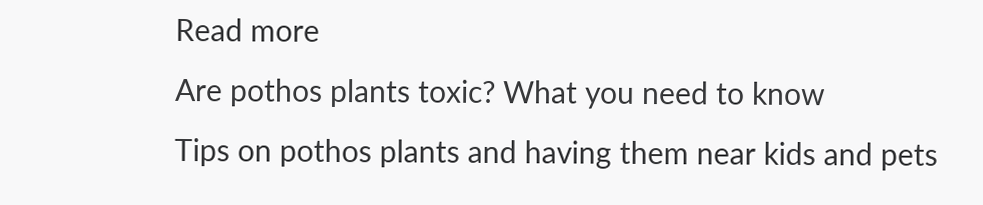Read more
Are pothos plants toxic? What you need to know
Tips on pothos plants and having them near kids and pets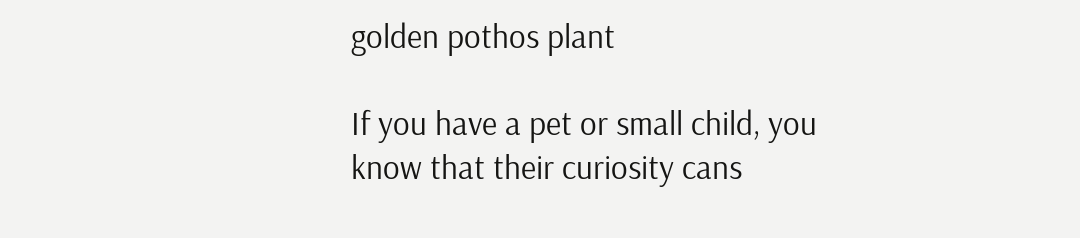golden pothos plant

If you have a pet or small child, you know that their curiosity cans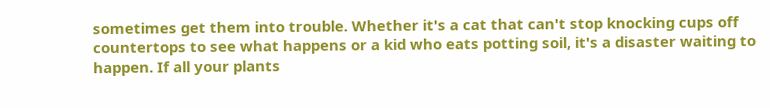sometimes get them into trouble. Whether it's a cat that can't stop knocking cups off countertops to see what happens or a kid who eats potting soil, it's a disaster waiting to happen. If all your plants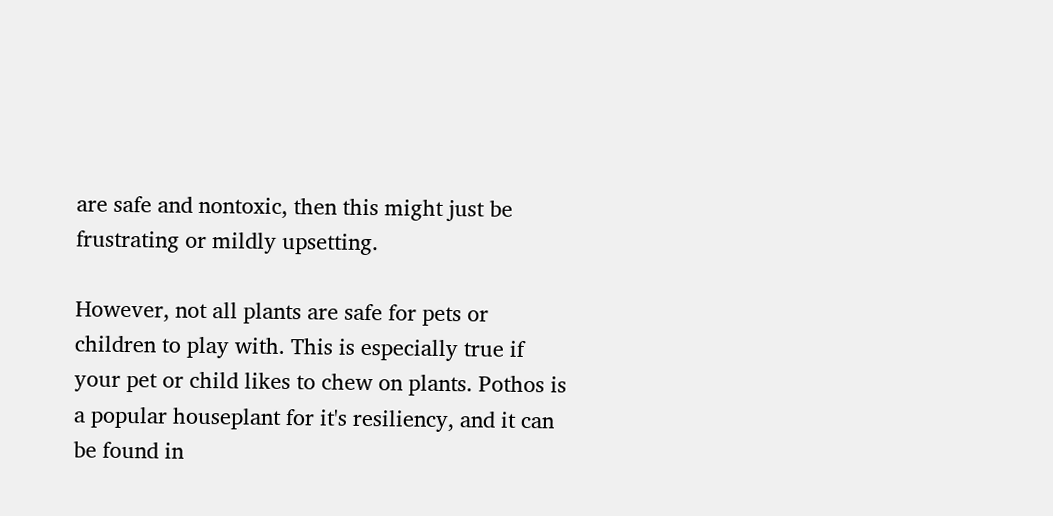are safe and nontoxic, then this might just be frustrating or mildly upsetting.

However, not all plants are safe for pets or children to play with. This is especially true if your pet or child likes to chew on plants. Pothos is a popular houseplant for it's resiliency, and it can be found in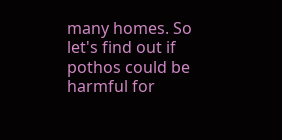many homes. So let's find out if pothos could be harmful for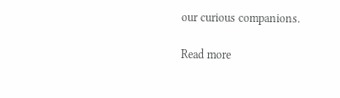our curious companions.

Read more